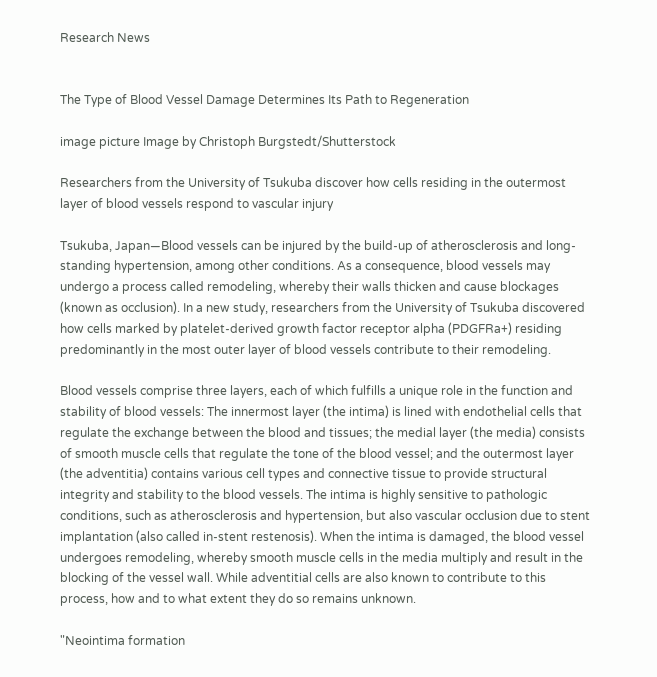Research News


The Type of Blood Vessel Damage Determines Its Path to Regeneration

image picture Image by Christoph Burgstedt/Shutterstock

Researchers from the University of Tsukuba discover how cells residing in the outermost layer of blood vessels respond to vascular injury

Tsukuba, Japan—Blood vessels can be injured by the build-up of atherosclerosis and long-standing hypertension, among other conditions. As a consequence, blood vessels may undergo a process called remodeling, whereby their walls thicken and cause blockages (known as occlusion). In a new study, researchers from the University of Tsukuba discovered how cells marked by platelet-derived growth factor receptor alpha (PDGFRa+) residing predominantly in the most outer layer of blood vessels contribute to their remodeling.

Blood vessels comprise three layers, each of which fulfills a unique role in the function and stability of blood vessels: The innermost layer (the intima) is lined with endothelial cells that regulate the exchange between the blood and tissues; the medial layer (the media) consists of smooth muscle cells that regulate the tone of the blood vessel; and the outermost layer (the adventitia) contains various cell types and connective tissue to provide structural integrity and stability to the blood vessels. The intima is highly sensitive to pathologic conditions, such as atherosclerosis and hypertension, but also vascular occlusion due to stent implantation (also called in-stent restenosis). When the intima is damaged, the blood vessel undergoes remodeling, whereby smooth muscle cells in the media multiply and result in the blocking of the vessel wall. While adventitial cells are also known to contribute to this process, how and to what extent they do so remains unknown.

"Neointima formation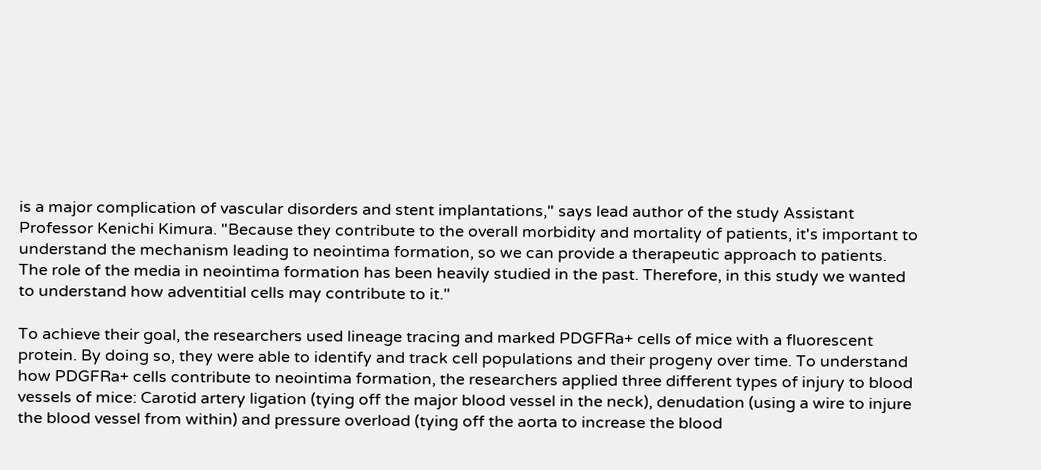is a major complication of vascular disorders and stent implantations," says lead author of the study Assistant Professor Kenichi Kimura. "Because they contribute to the overall morbidity and mortality of patients, it's important to understand the mechanism leading to neointima formation, so we can provide a therapeutic approach to patients. The role of the media in neointima formation has been heavily studied in the past. Therefore, in this study we wanted to understand how adventitial cells may contribute to it."

To achieve their goal, the researchers used lineage tracing and marked PDGFRa+ cells of mice with a fluorescent protein. By doing so, they were able to identify and track cell populations and their progeny over time. To understand how PDGFRa+ cells contribute to neointima formation, the researchers applied three different types of injury to blood vessels of mice: Carotid artery ligation (tying off the major blood vessel in the neck), denudation (using a wire to injure the blood vessel from within) and pressure overload (tying off the aorta to increase the blood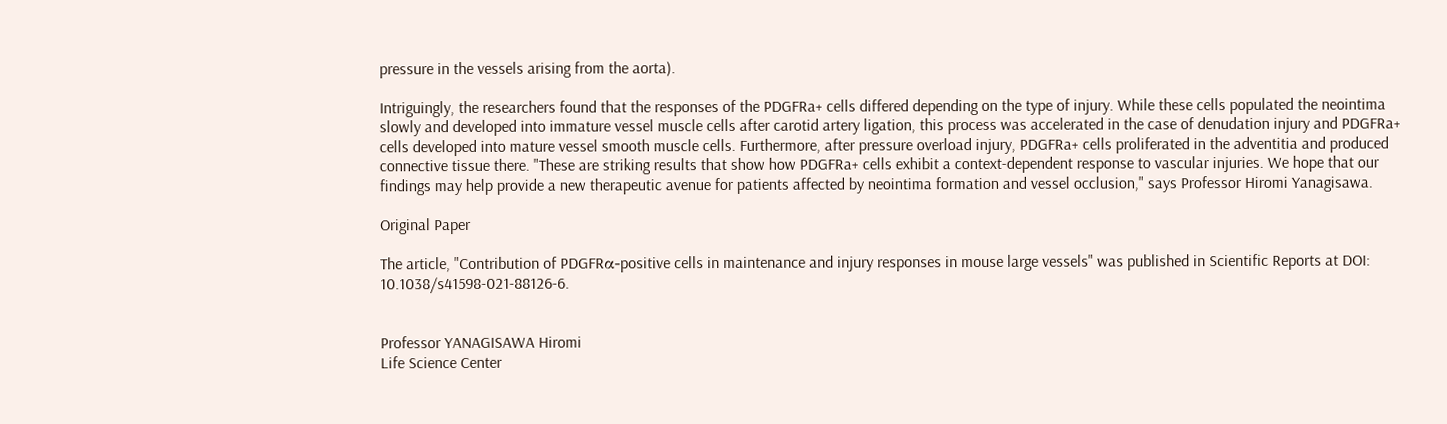pressure in the vessels arising from the aorta).

Intriguingly, the researchers found that the responses of the PDGFRa+ cells differed depending on the type of injury. While these cells populated the neointima slowly and developed into immature vessel muscle cells after carotid artery ligation, this process was accelerated in the case of denudation injury and PDGFRa+ cells developed into mature vessel smooth muscle cells. Furthermore, after pressure overload injury, PDGFRa+ cells proliferated in the adventitia and produced connective tissue there. "These are striking results that show how PDGFRa+ cells exhibit a context-dependent response to vascular injuries. We hope that our findings may help provide a new therapeutic avenue for patients affected by neointima formation and vessel occlusion," says Professor Hiromi Yanagisawa.

Original Paper

The article, "Contribution of PDGFRα-positive cells in maintenance and injury responses in mouse large vessels" was published in Scientific Reports at DOI: 10.1038/s41598-021-88126-6.


Professor YANAGISAWA Hiromi
Life Science Center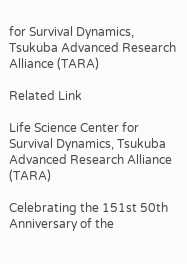for Survival Dynamics, Tsukuba Advanced Research Alliance (TARA)

Related Link

Life Science Center for Survival Dynamics, Tsukuba Advanced Research Alliance (TARA)

Celebrating the 151st 50th Anniversary of the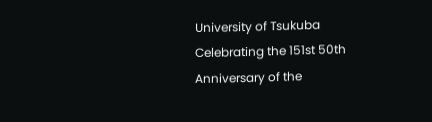University of Tsukuba
Celebrating the 151st 50th Anniversary of the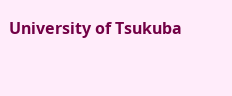University of Tsukuba